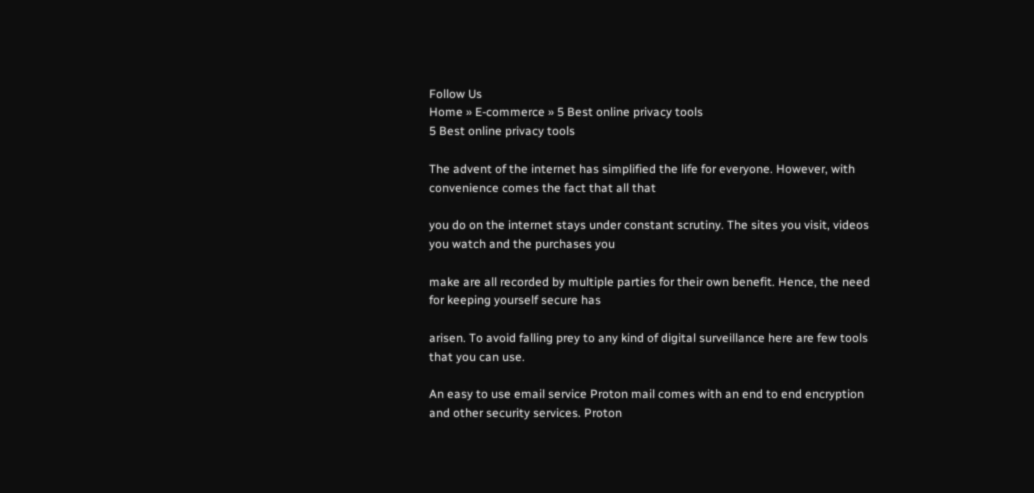Follow Us
Home » E-commerce » 5 Best online privacy tools
5 Best online privacy tools

The advent of the internet has simplified the life for everyone. However, with convenience comes the fact that all that

you do on the internet stays under constant scrutiny. The sites you visit, videos you watch and the purchases you

make are all recorded by multiple parties for their own benefit. Hence, the need for keeping yourself secure has

arisen. To avoid falling prey to any kind of digital surveillance here are few tools that you can use.

An easy to use email service Proton mail comes with an end to end encryption and other security services. Proton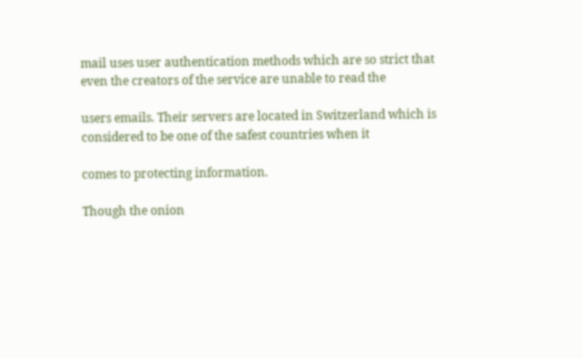mail uses user authentication methods which are so strict that even the creators of the service are unable to read the

users emails. Their servers are located in Switzerland which is considered to be one of the safest countries when it

comes to protecting information.

Though the onion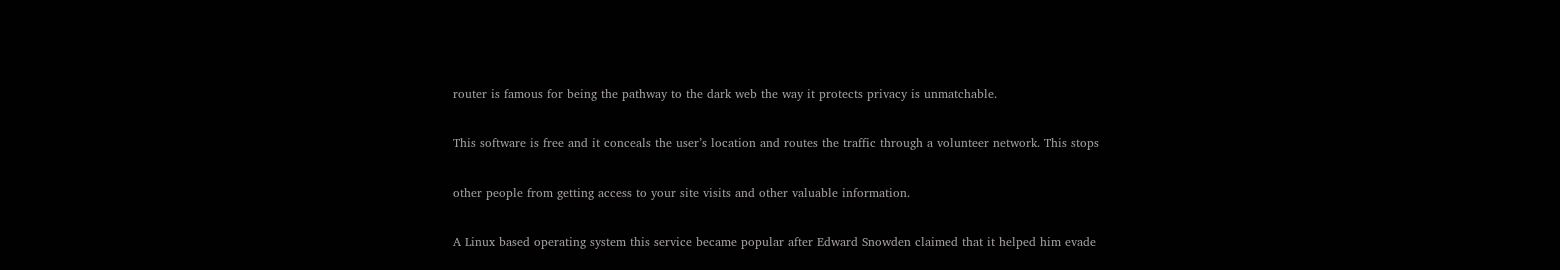router is famous for being the pathway to the dark web the way it protects privacy is unmatchable.

This software is free and it conceals the user’s location and routes the traffic through a volunteer network. This stops

other people from getting access to your site visits and other valuable information.

A Linux based operating system this service became popular after Edward Snowden claimed that it helped him evade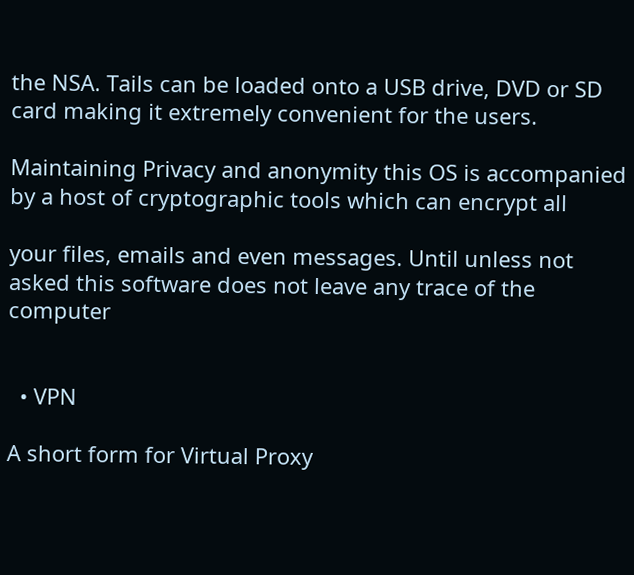the NSA. Tails can be loaded onto a USB drive, DVD or SD card making it extremely convenient for the users.

Maintaining Privacy and anonymity this OS is accompanied by a host of cryptographic tools which can encrypt all

your files, emails and even messages. Until unless not asked this software does not leave any trace of the computer


  • VPN

A short form for Virtual Proxy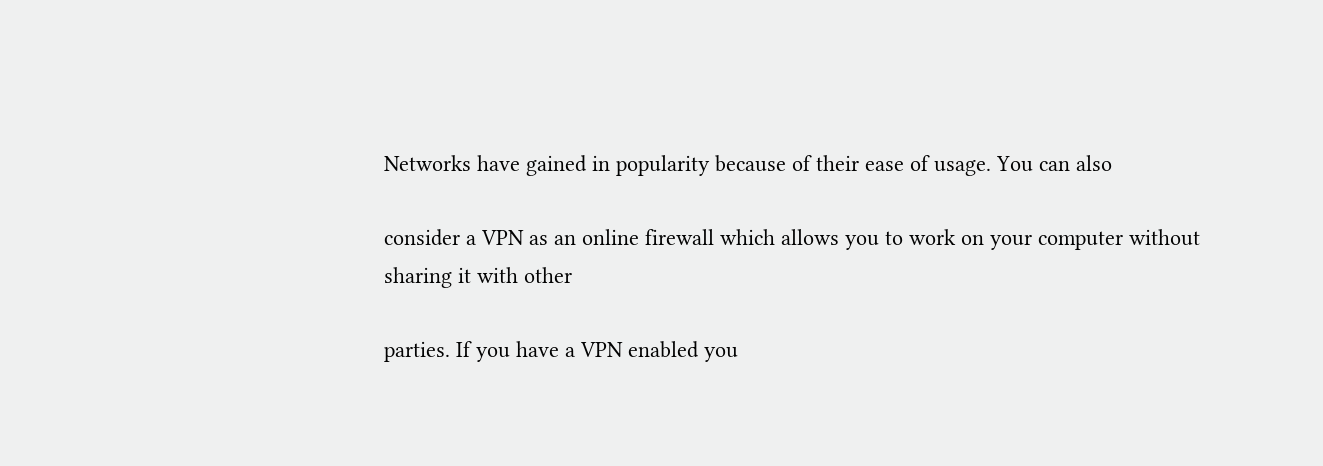Networks have gained in popularity because of their ease of usage. You can also

consider a VPN as an online firewall which allows you to work on your computer without sharing it with other

parties. If you have a VPN enabled you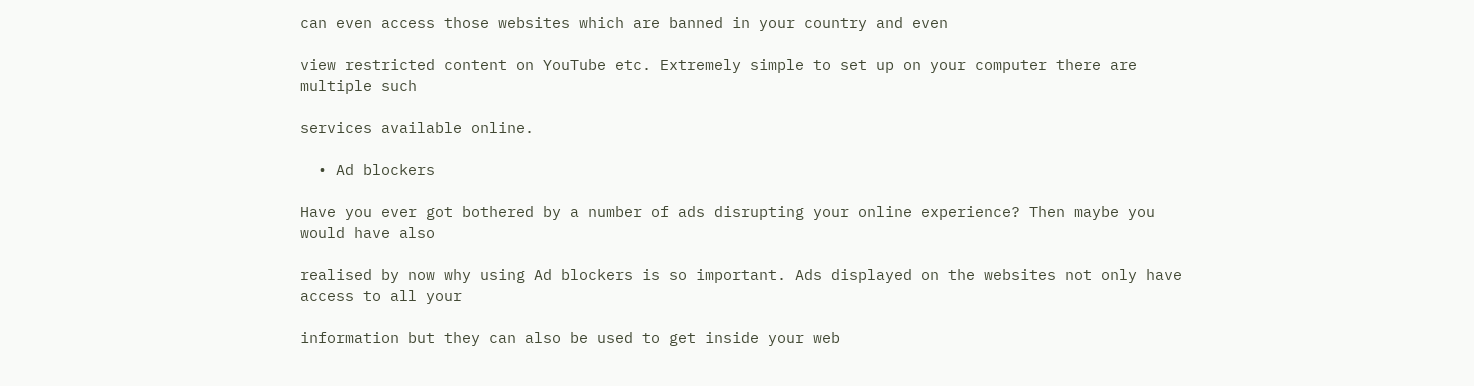can even access those websites which are banned in your country and even

view restricted content on YouTube etc. Extremely simple to set up on your computer there are multiple such

services available online.

  • Ad blockers

Have you ever got bothered by a number of ads disrupting your online experience? Then maybe you would have also

realised by now why using Ad blockers is so important. Ads displayed on the websites not only have access to all your

information but they can also be used to get inside your web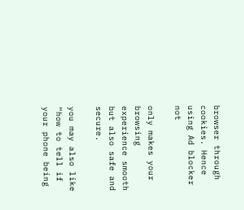browser through cookies. Hence using Ad blocker not

only makes your browsing experience smooth but also safe and secure.

you may also like “how to tell if your phone being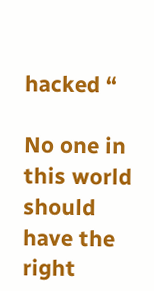hacked “

No one in this world should have the right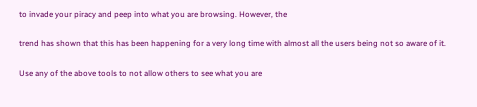to invade your piracy and peep into what you are browsing. However, the

trend has shown that this has been happening for a very long time with almost all the users being not so aware of it.

Use any of the above tools to not allow others to see what you are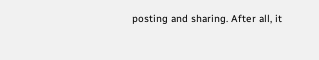posting and sharing. After all, it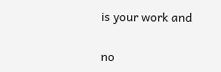is your work and

no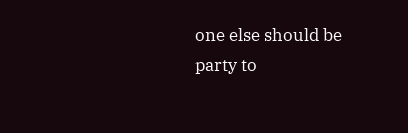one else should be party to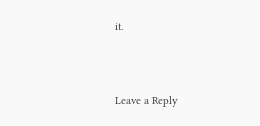it.



Leave a Reply